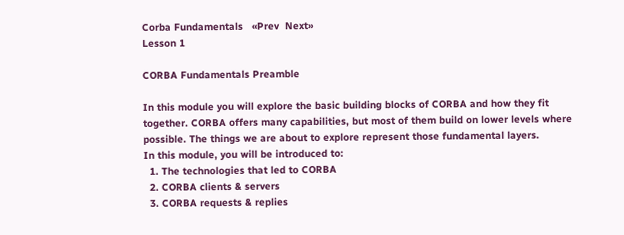Corba Fundamentals   «Prev  Next»
Lesson 1

CORBA Fundamentals Preamble

In this module you will explore the basic building blocks of CORBA and how they fit together. CORBA offers many capabilities, but most of them build on lower levels where possible. The things we are about to explore represent those fundamental layers.
In this module, you will be introduced to:
  1. The technologies that led to CORBA
  2. CORBA clients & servers
  3. CORBA requests & replies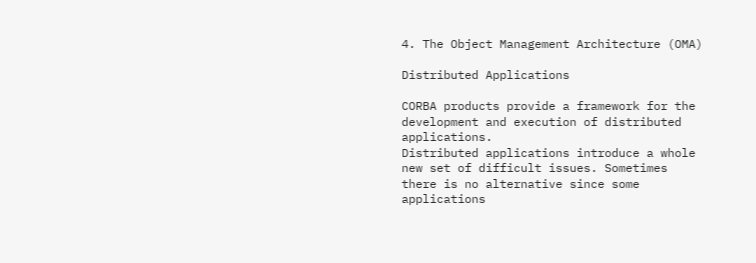4. The Object Management Architecture (OMA)

Distributed Applications

CORBA products provide a framework for the development and execution of distributed applications.
Distributed applications introduce a whole new set of difficult issues. Sometimes there is no alternative since some applications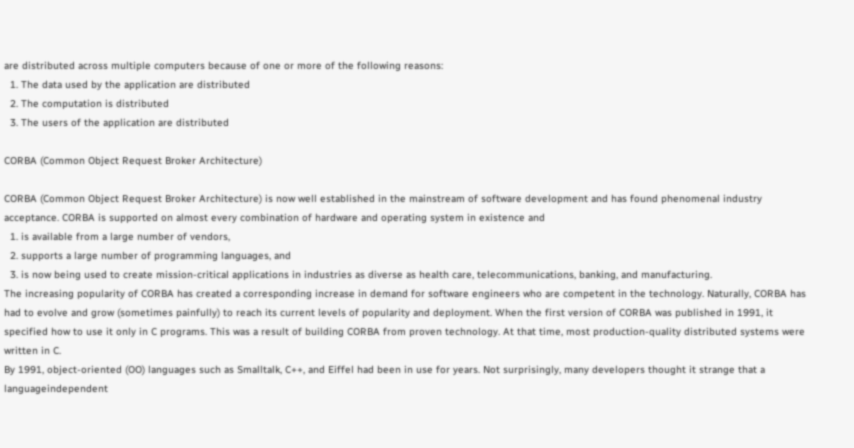are distributed across multiple computers because of one or more of the following reasons:
  1. The data used by the application are distributed
  2. The computation is distributed
  3. The users of the application are distributed

CORBA (Common Object Request Broker Architecture)

CORBA (Common Object Request Broker Architecture) is now well established in the mainstream of software development and has found phenomenal industry acceptance. CORBA is supported on almost every combination of hardware and operating system in existence and
  1. is available from a large number of vendors,
  2. supports a large number of programming languages, and
  3. is now being used to create mission-critical applications in industries as diverse as health care, telecommunications, banking, and manufacturing.
The increasing popularity of CORBA has created a corresponding increase in demand for software engineers who are competent in the technology. Naturally, CORBA has had to evolve and grow (sometimes painfully) to reach its current levels of popularity and deployment. When the first version of CORBA was published in 1991, it specified how to use it only in C programs. This was a result of building CORBA from proven technology. At that time, most production-quality distributed systems were written in C.
By 1991, object-oriented (OO) languages such as Smalltalk, C++, and Eiffel had been in use for years. Not surprisingly, many developers thought it strange that a languageindependent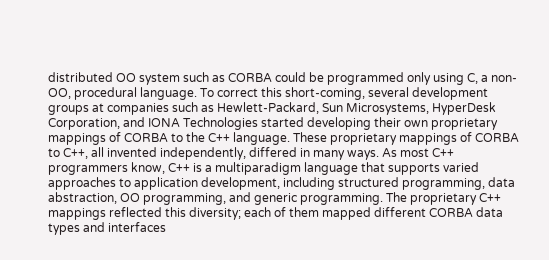distributed OO system such as CORBA could be programmed only using C, a non-OO, procedural language. To correct this short-coming, several development groups at companies such as Hewlett-Packard, Sun Microsystems, HyperDesk Corporation, and IONA Technologies started developing their own proprietary mappings of CORBA to the C++ language. These proprietary mappings of CORBA to C++, all invented independently, differed in many ways. As most C++ programmers know, C++ is a multiparadigm language that supports varied approaches to application development, including structured programming, data abstraction, OO programming, and generic programming. The proprietary C++ mappings reflected this diversity; each of them mapped different CORBA data types and interfaces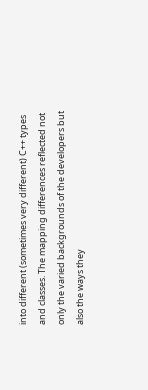into different (sometimes very different) C++ types and classes. The mapping differences reflected not only the varied backgrounds of the developers but also the ways they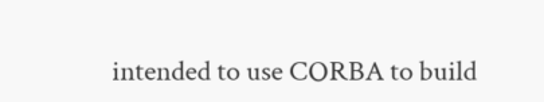intended to use CORBA to build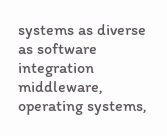systems as diverse as software integration middleware, operating systems,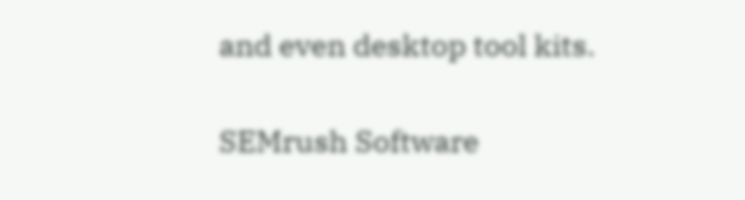and even desktop tool kits.

SEMrush Software